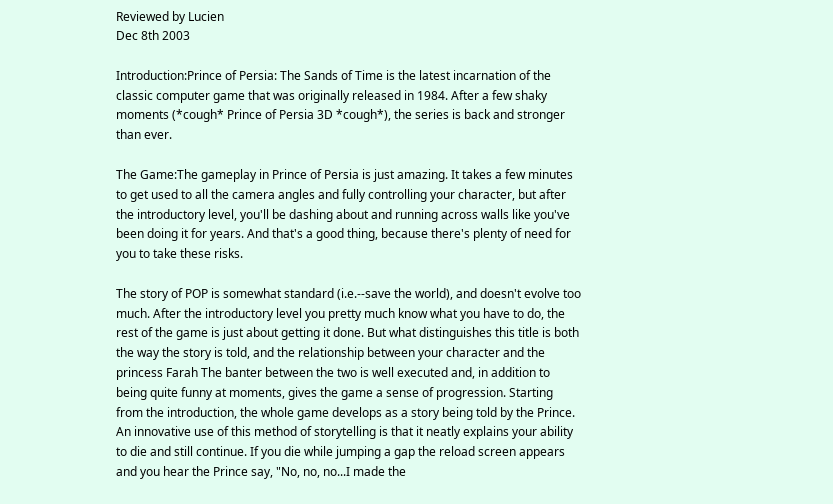Reviewed by Lucien
Dec 8th 2003

Introduction:Prince of Persia: The Sands of Time is the latest incarnation of the classic computer game that was originally released in 1984. After a few shaky moments (*cough* Prince of Persia 3D *cough*), the series is back and stronger than ever.

The Game:The gameplay in Prince of Persia is just amazing. It takes a few minutes to get used to all the camera angles and fully controlling your character, but after the introductory level, you'll be dashing about and running across walls like you've been doing it for years. And that's a good thing, because there's plenty of need for you to take these risks.

The story of POP is somewhat standard (i.e.--save the world), and doesn't evolve too much. After the introductory level you pretty much know what you have to do, the rest of the game is just about getting it done. But what distinguishes this title is both the way the story is told, and the relationship between your character and the princess Farah The banter between the two is well executed and, in addition to being quite funny at moments, gives the game a sense of progression. Starting from the introduction, the whole game develops as a story being told by the Prince. An innovative use of this method of storytelling is that it neatly explains your ability to die and still continue. If you die while jumping a gap the reload screen appears and you hear the Prince say, "No, no, no...I made the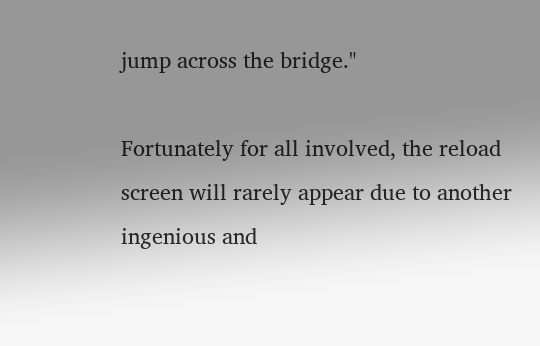jump across the bridge."

Fortunately for all involved, the reload screen will rarely appear due to another ingenious and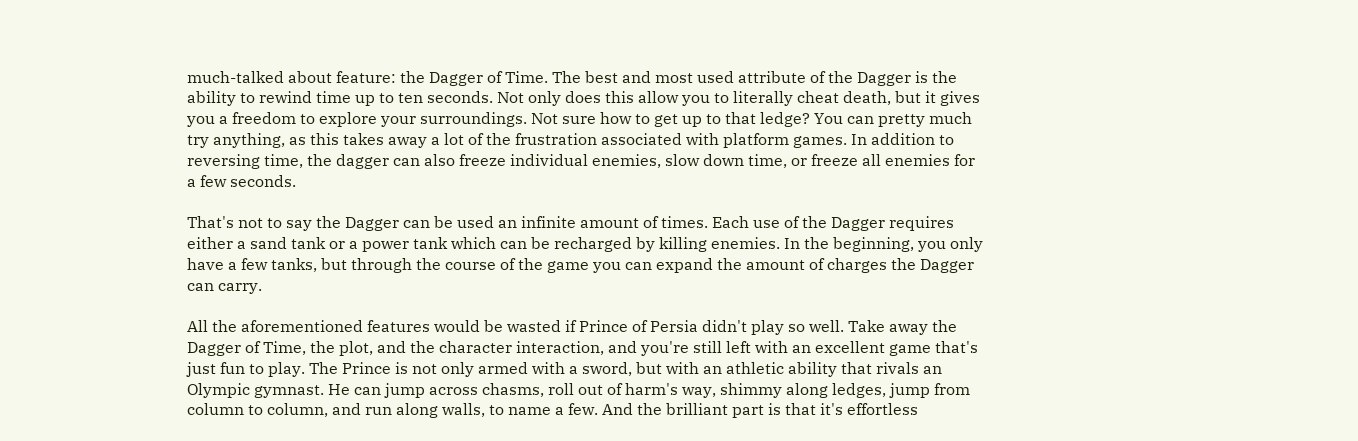much-talked about feature: the Dagger of Time. The best and most used attribute of the Dagger is the ability to rewind time up to ten seconds. Not only does this allow you to literally cheat death, but it gives you a freedom to explore your surroundings. Not sure how to get up to that ledge? You can pretty much try anything, as this takes away a lot of the frustration associated with platform games. In addition to reversing time, the dagger can also freeze individual enemies, slow down time, or freeze all enemies for a few seconds.

That's not to say the Dagger can be used an infinite amount of times. Each use of the Dagger requires either a sand tank or a power tank which can be recharged by killing enemies. In the beginning, you only have a few tanks, but through the course of the game you can expand the amount of charges the Dagger can carry.

All the aforementioned features would be wasted if Prince of Persia didn't play so well. Take away the Dagger of Time, the plot, and the character interaction, and you're still left with an excellent game that's just fun to play. The Prince is not only armed with a sword, but with an athletic ability that rivals an Olympic gymnast. He can jump across chasms, roll out of harm's way, shimmy along ledges, jump from column to column, and run along walls, to name a few. And the brilliant part is that it's effortless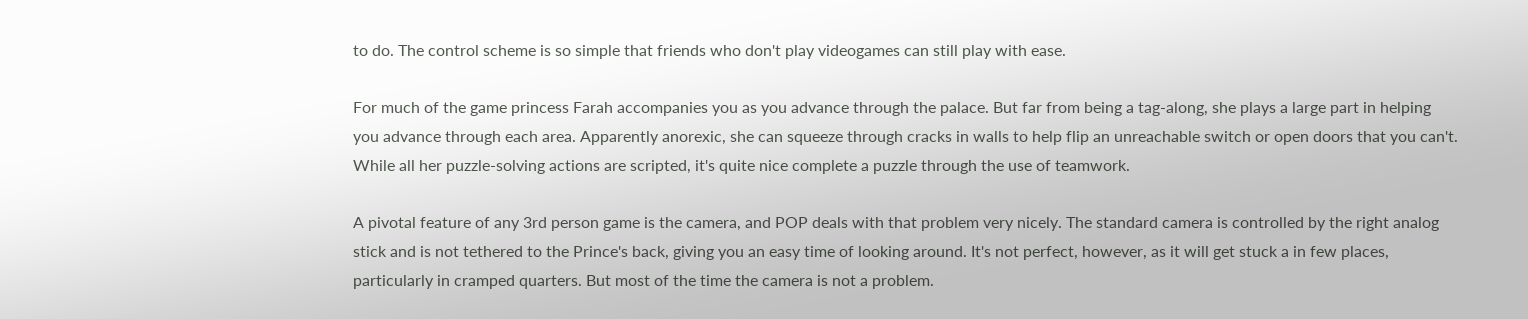to do. The control scheme is so simple that friends who don't play videogames can still play with ease.

For much of the game princess Farah accompanies you as you advance through the palace. But far from being a tag-along, she plays a large part in helping you advance through each area. Apparently anorexic, she can squeeze through cracks in walls to help flip an unreachable switch or open doors that you can't. While all her puzzle-solving actions are scripted, it's quite nice complete a puzzle through the use of teamwork.

A pivotal feature of any 3rd person game is the camera, and POP deals with that problem very nicely. The standard camera is controlled by the right analog stick and is not tethered to the Prince's back, giving you an easy time of looking around. It's not perfect, however, as it will get stuck a in few places, particularly in cramped quarters. But most of the time the camera is not a problem.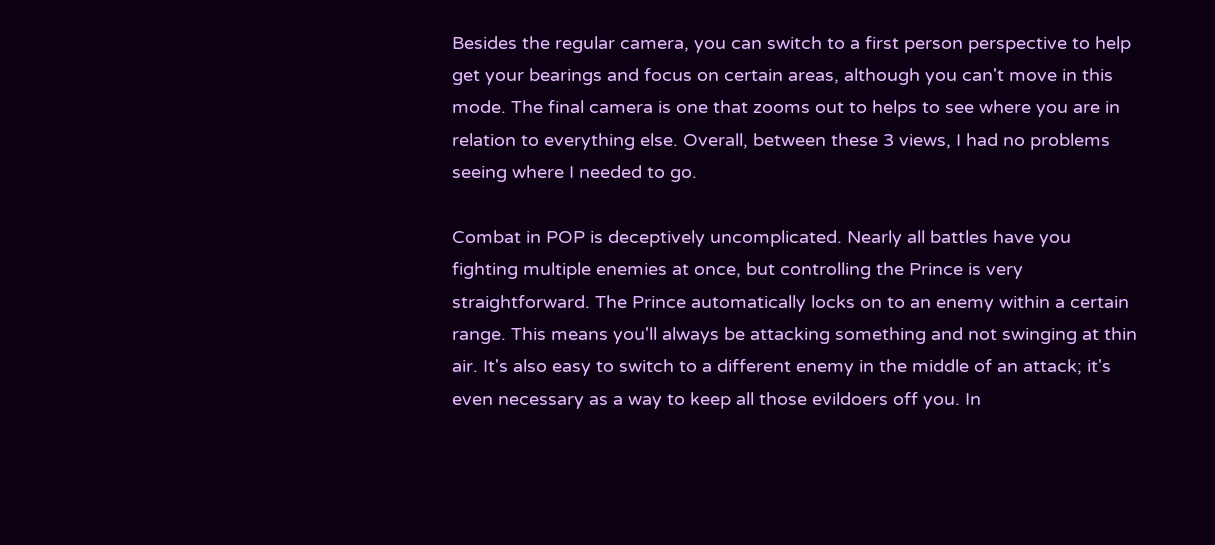Besides the regular camera, you can switch to a first person perspective to help get your bearings and focus on certain areas, although you can't move in this mode. The final camera is one that zooms out to helps to see where you are in relation to everything else. Overall, between these 3 views, I had no problems seeing where I needed to go.

Combat in POP is deceptively uncomplicated. Nearly all battles have you fighting multiple enemies at once, but controlling the Prince is very straightforward. The Prince automatically locks on to an enemy within a certain range. This means you'll always be attacking something and not swinging at thin air. It's also easy to switch to a different enemy in the middle of an attack; it's even necessary as a way to keep all those evildoers off you. In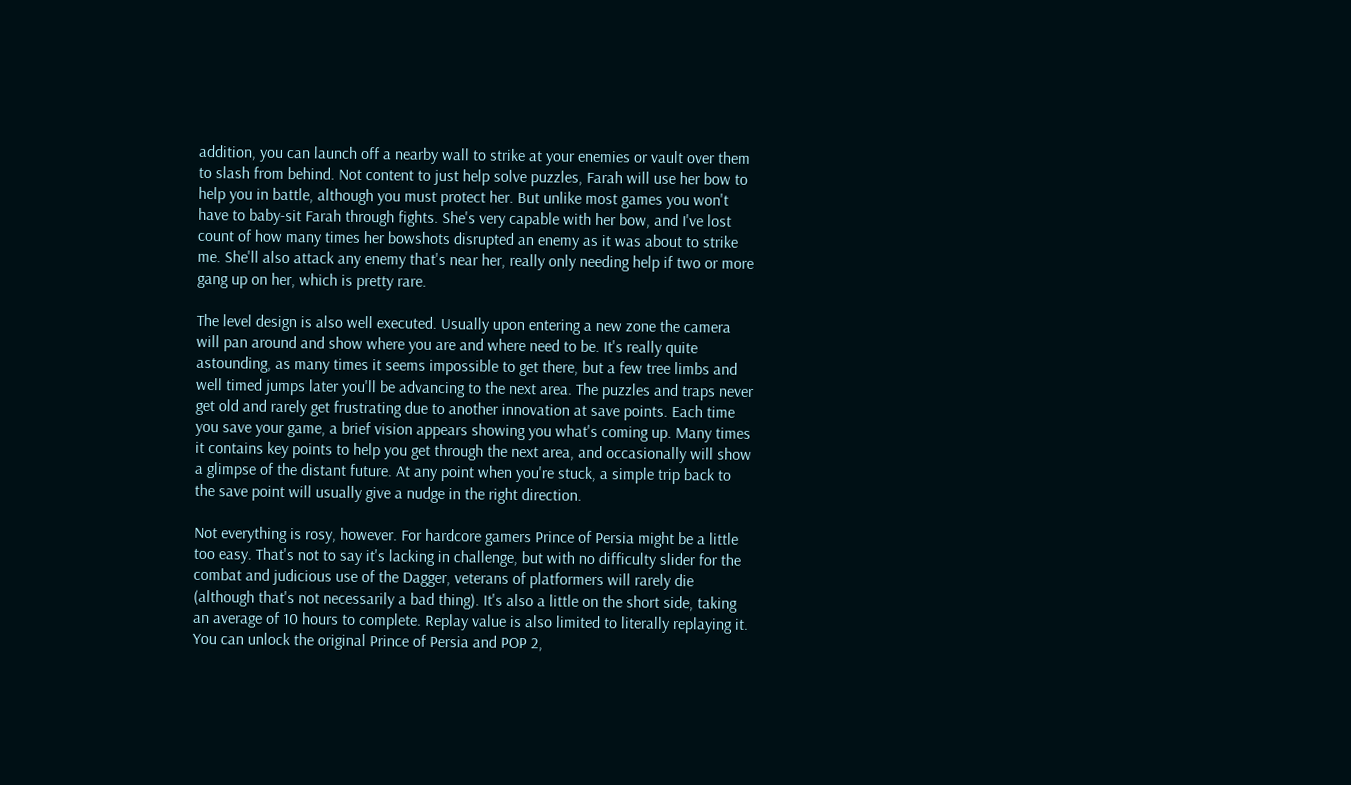addition, you can launch off a nearby wall to strike at your enemies or vault over them to slash from behind. Not content to just help solve puzzles, Farah will use her bow to help you in battle, although you must protect her. But unlike most games you won't have to baby-sit Farah through fights. She's very capable with her bow, and I've lost count of how many times her bowshots disrupted an enemy as it was about to strike me. She'll also attack any enemy that's near her, really only needing help if two or more gang up on her, which is pretty rare.

The level design is also well executed. Usually upon entering a new zone the camera will pan around and show where you are and where need to be. It's really quite astounding, as many times it seems impossible to get there, but a few tree limbs and well timed jumps later you'll be advancing to the next area. The puzzles and traps never get old and rarely get frustrating due to another innovation at save points. Each time you save your game, a brief vision appears showing you what's coming up. Many times it contains key points to help you get through the next area, and occasionally will show a glimpse of the distant future. At any point when you're stuck, a simple trip back to the save point will usually give a nudge in the right direction.

Not everything is rosy, however. For hardcore gamers Prince of Persia might be a little too easy. That's not to say it's lacking in challenge, but with no difficulty slider for the combat and judicious use of the Dagger, veterans of platformers will rarely die (although that's not necessarily a bad thing). It's also a little on the short side, taking an average of 10 hours to complete. Replay value is also limited to literally replaying it. You can unlock the original Prince of Persia and POP 2,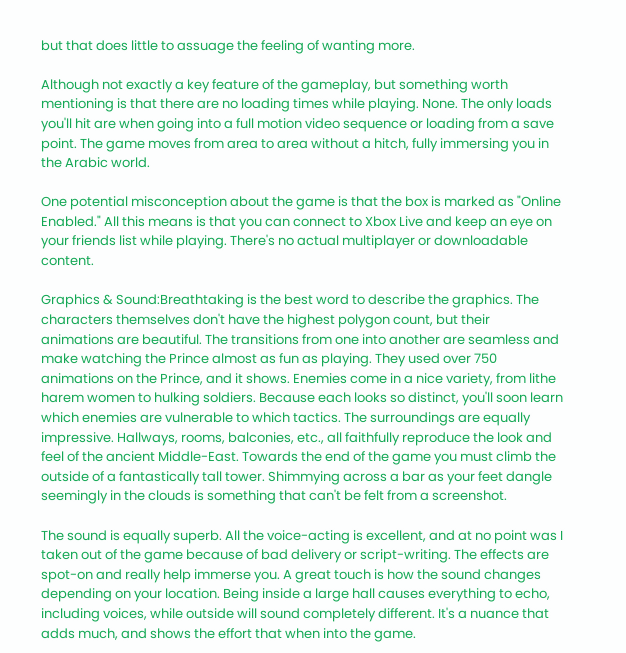but that does little to assuage the feeling of wanting more.

Although not exactly a key feature of the gameplay, but something worth mentioning is that there are no loading times while playing. None. The only loads you'll hit are when going into a full motion video sequence or loading from a save point. The game moves from area to area without a hitch, fully immersing you in the Arabic world.

One potential misconception about the game is that the box is marked as "Online Enabled." All this means is that you can connect to Xbox Live and keep an eye on your friends list while playing. There's no actual multiplayer or downloadable content.

Graphics & Sound:Breathtaking is the best word to describe the graphics. The characters themselves don't have the highest polygon count, but their animations are beautiful. The transitions from one into another are seamless and make watching the Prince almost as fun as playing. They used over 750 animations on the Prince, and it shows. Enemies come in a nice variety, from lithe harem women to hulking soldiers. Because each looks so distinct, you'll soon learn which enemies are vulnerable to which tactics. The surroundings are equally impressive. Hallways, rooms, balconies, etc., all faithfully reproduce the look and feel of the ancient Middle-East. Towards the end of the game you must climb the outside of a fantastically tall tower. Shimmying across a bar as your feet dangle seemingly in the clouds is something that can't be felt from a screenshot.

The sound is equally superb. All the voice-acting is excellent, and at no point was I taken out of the game because of bad delivery or script-writing. The effects are spot-on and really help immerse you. A great touch is how the sound changes depending on your location. Being inside a large hall causes everything to echo, including voices, while outside will sound completely different. It's a nuance that adds much, and shows the effort that when into the game.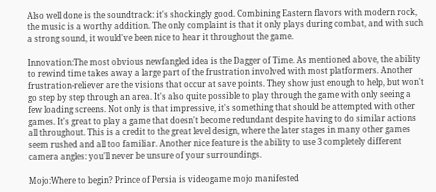Also well done is the soundtrack: it's shockingly good. Combining Eastern flavors with modern rock, the music is a worthy addition. The only complaint is that it only plays during combat, and with such a strong sound, it would've been nice to hear it throughout the game.

Innovation:The most obvious newfangled idea is the Dagger of Time. As mentioned above, the ability to rewind time takes away a large part of the frustration involved with most platformers. Another frustration-reliever are the visions that occur at save points. They show just enough to help, but won't go step by step through an area. It's also quite possible to play through the game with only seeing a few loading screens. Not only is that impressive, it's something that should be attempted with other games. It's great to play a game that doesn't become redundant despite having to do similar actions all throughout. This is a credit to the great level design, where the later stages in many other games seem rushed and all too familiar. Another nice feature is the ability to use 3 completely different camera angles: you'll never be unsure of your surroundings.

Mojo:Where to begin? Prince of Persia is videogame mojo manifested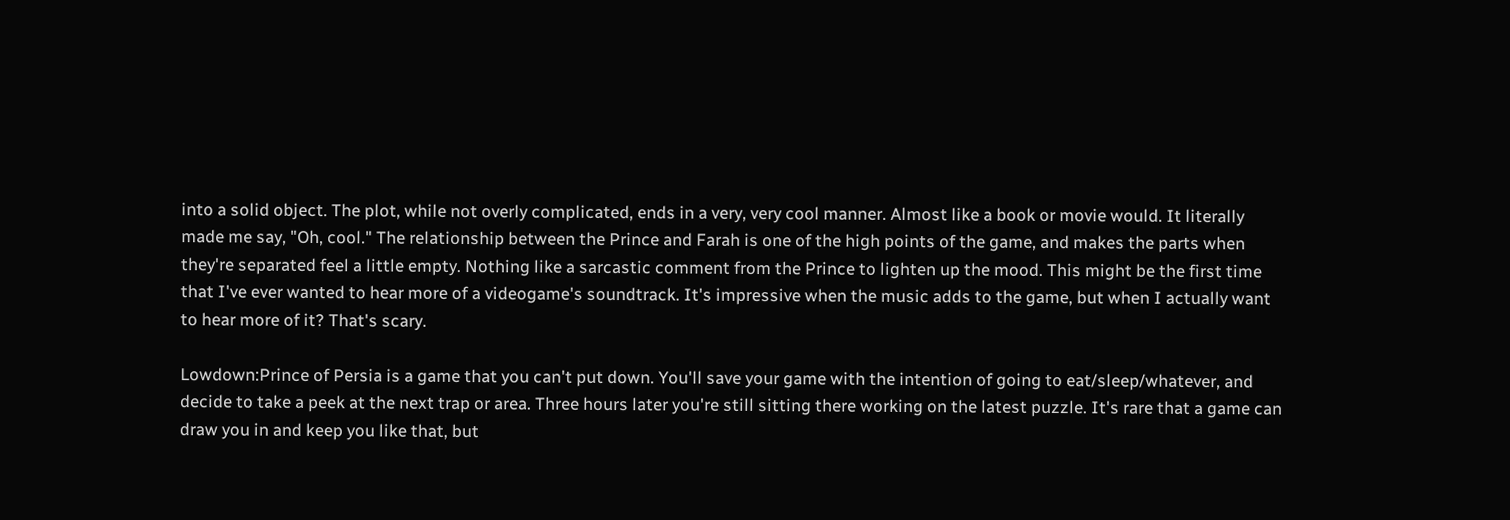into a solid object. The plot, while not overly complicated, ends in a very, very cool manner. Almost like a book or movie would. It literally made me say, "Oh, cool." The relationship between the Prince and Farah is one of the high points of the game, and makes the parts when they're separated feel a little empty. Nothing like a sarcastic comment from the Prince to lighten up the mood. This might be the first time that I've ever wanted to hear more of a videogame's soundtrack. It's impressive when the music adds to the game, but when I actually want to hear more of it? That's scary.

Lowdown:Prince of Persia is a game that you can't put down. You'll save your game with the intention of going to eat/sleep/whatever, and decide to take a peek at the next trap or area. Three hours later you're still sitting there working on the latest puzzle. It's rare that a game can draw you in and keep you like that, but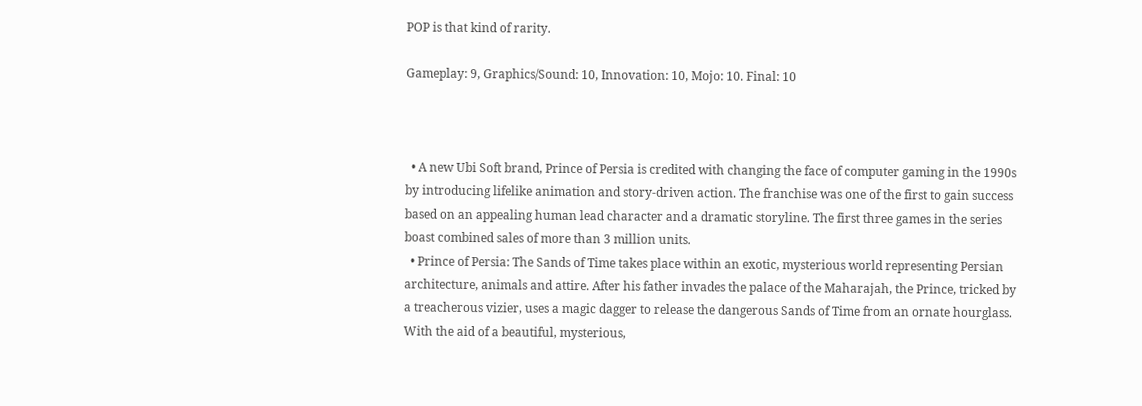POP is that kind of rarity.

Gameplay: 9, Graphics/Sound: 10, Innovation: 10, Mojo: 10. Final: 10



  • A new Ubi Soft brand, Prince of Persia is credited with changing the face of computer gaming in the 1990s by introducing lifelike animation and story-driven action. The franchise was one of the first to gain success based on an appealing human lead character and a dramatic storyline. The first three games in the series boast combined sales of more than 3 million units.
  • Prince of Persia: The Sands of Time takes place within an exotic, mysterious world representing Persian architecture, animals and attire. After his father invades the palace of the Maharajah, the Prince, tricked by a treacherous vizier, uses a magic dagger to release the dangerous Sands of Time from an ornate hourglass. With the aid of a beautiful, mysterious,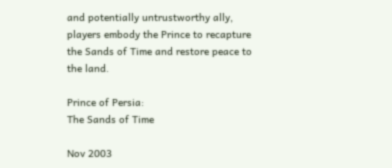and potentially untrustworthy ally, players embody the Prince to recapture the Sands of Time and restore peace to the land.

Prince of Persia:
The Sands of Time

Nov 2003